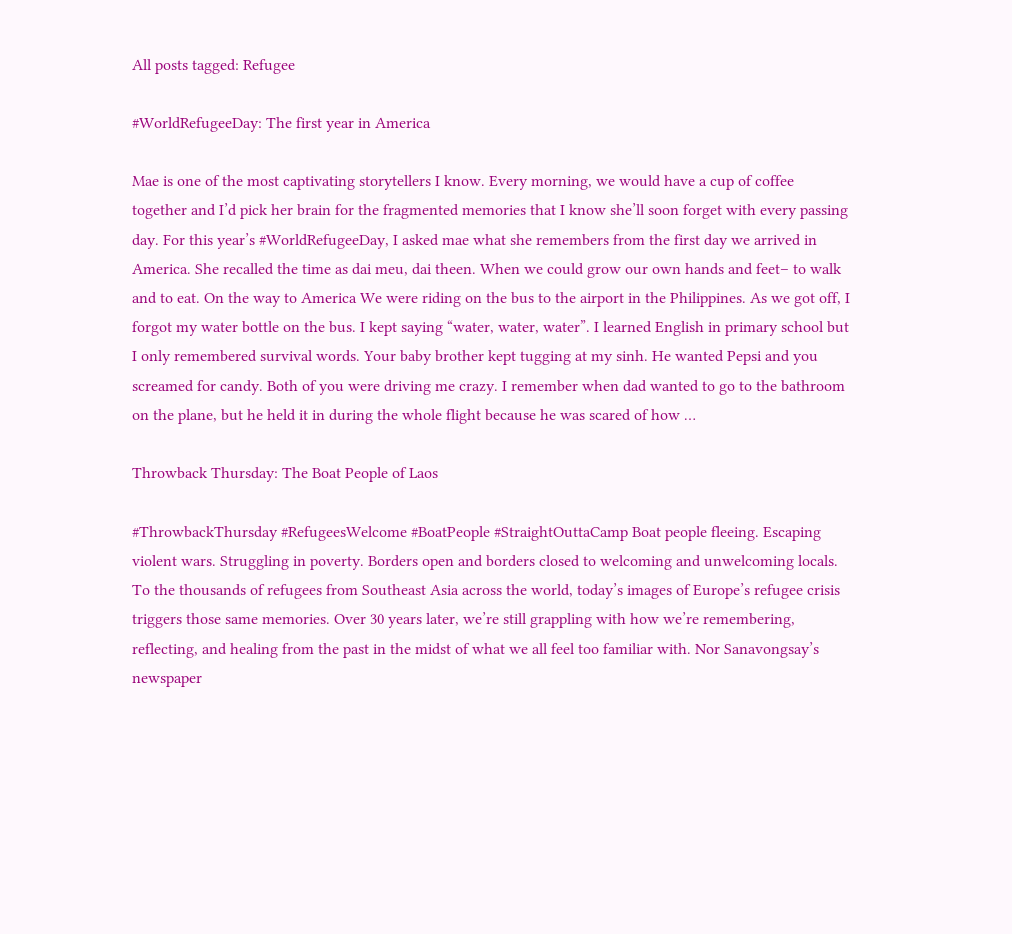All posts tagged: Refugee

#WorldRefugeeDay: The first year in America

Mae is one of the most captivating storytellers I know. Every morning, we would have a cup of coffee together and I’d pick her brain for the fragmented memories that I know she’ll soon forget with every passing day. For this year’s #WorldRefugeeDay, I asked mae what she remembers from the first day we arrived in America. She recalled the time as dai meu, dai theen. When we could grow our own hands and feet– to walk and to eat. On the way to America We were riding on the bus to the airport in the Philippines. As we got off, I forgot my water bottle on the bus. I kept saying “water, water, water”. I learned English in primary school but I only remembered survival words. Your baby brother kept tugging at my sinh. He wanted Pepsi and you screamed for candy. Both of you were driving me crazy. I remember when dad wanted to go to the bathroom on the plane, but he held it in during the whole flight because he was scared of how …

Throwback Thursday: The Boat People of Laos

#ThrowbackThursday #RefugeesWelcome #BoatPeople #StraightOuttaCamp Boat people fleeing. Escaping violent wars. Struggling in poverty. Borders open and borders closed to welcoming and unwelcoming locals. To the thousands of refugees from Southeast Asia across the world, today’s images of Europe’s refugee crisis triggers those same memories. Over 30 years later, we’re still grappling with how we’re remembering, reflecting, and healing from the past in the midst of what we all feel too familiar with. Nor Sanavongsay’s newspaper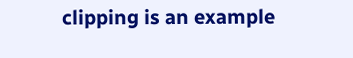clipping is an example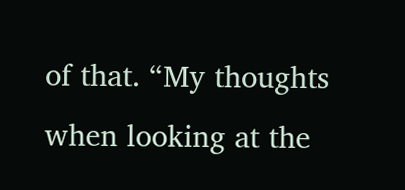of that. “My thoughts when looking at the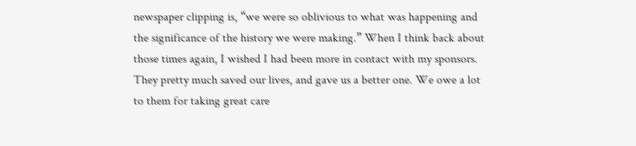newspaper clipping is, “we were so oblivious to what was happening and the significance of the history we were making.” When I think back about those times again, I wished I had been more in contact with my sponsors. They pretty much saved our lives, and gave us a better one. We owe a lot to them for taking great care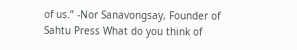of us.” -Nor Sanavongsay, Founder of Sahtu Press What do you think of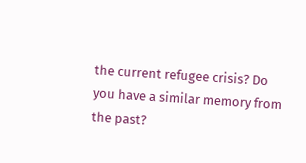the current refugee crisis? Do you have a similar memory from the past?